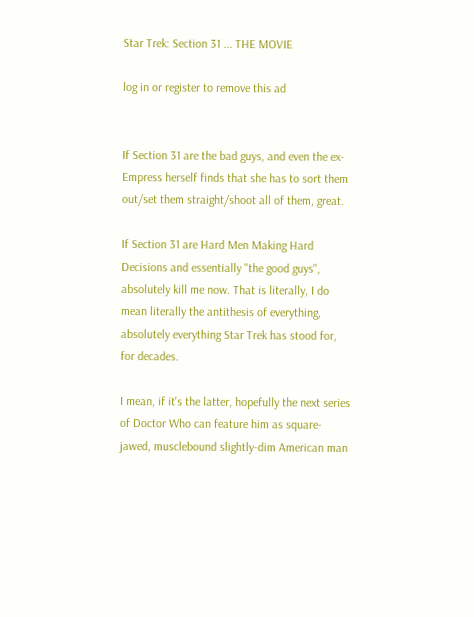Star Trek: Section 31 ... THE MOVIE

log in or register to remove this ad


If Section 31 are the bad guys, and even the ex-Empress herself finds that she has to sort them out/set them straight/shoot all of them, great.

If Section 31 are Hard Men Making Hard Decisions and essentially "the good guys", absolutely kill me now. That is literally, I do mean literally the antithesis of everything, absolutely everything Star Trek has stood for, for decades.

I mean, if it's the latter, hopefully the next series of Doctor Who can feature him as square-jawed, musclebound slightly-dim American man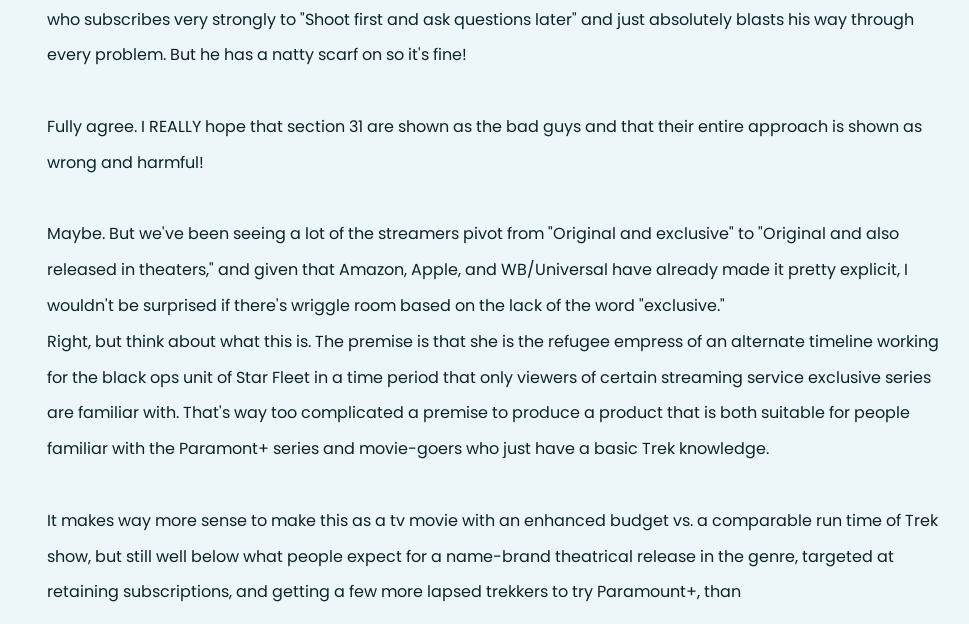who subscribes very strongly to "Shoot first and ask questions later" and just absolutely blasts his way through every problem. But he has a natty scarf on so it's fine!

Fully agree. I REALLY hope that section 31 are shown as the bad guys and that their entire approach is shown as wrong and harmful!

Maybe. But we've been seeing a lot of the streamers pivot from "Original and exclusive" to "Original and also released in theaters," and given that Amazon, Apple, and WB/Universal have already made it pretty explicit, I wouldn't be surprised if there's wriggle room based on the lack of the word "exclusive."
Right, but think about what this is. The premise is that she is the refugee empress of an alternate timeline working for the black ops unit of Star Fleet in a time period that only viewers of certain streaming service exclusive series are familiar with. That's way too complicated a premise to produce a product that is both suitable for people familiar with the Paramont+ series and movie-goers who just have a basic Trek knowledge.

It makes way more sense to make this as a tv movie with an enhanced budget vs. a comparable run time of Trek show, but still well below what people expect for a name-brand theatrical release in the genre, targeted at retaining subscriptions, and getting a few more lapsed trekkers to try Paramount+, than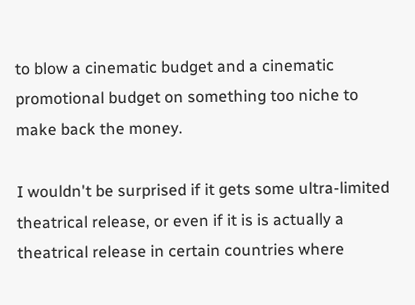to blow a cinematic budget and a cinematic promotional budget on something too niche to make back the money.

I wouldn't be surprised if it gets some ultra-limited theatrical release, or even if it is is actually a theatrical release in certain countries where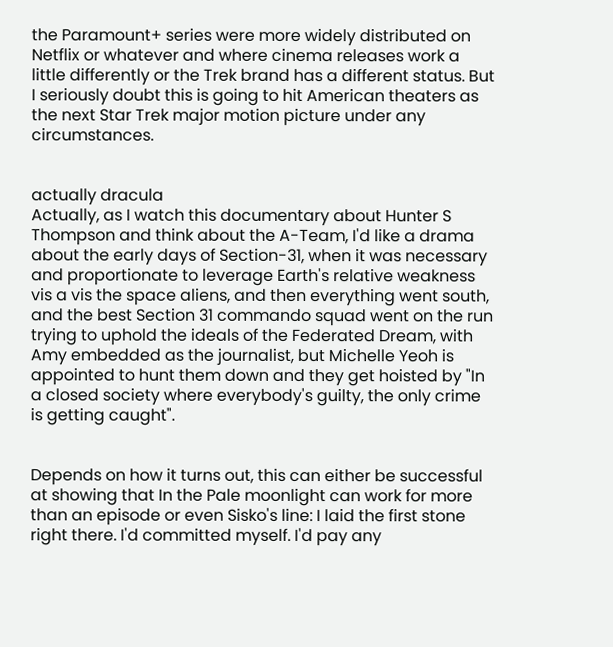the Paramount+ series were more widely distributed on Netflix or whatever and where cinema releases work a little differently or the Trek brand has a different status. But I seriously doubt this is going to hit American theaters as the next Star Trek major motion picture under any circumstances.


actually dracula
Actually, as I watch this documentary about Hunter S Thompson and think about the A-Team, I'd like a drama about the early days of Section-31, when it was necessary and proportionate to leverage Earth's relative weakness vis a vis the space aliens, and then everything went south, and the best Section 31 commando squad went on the run trying to uphold the ideals of the Federated Dream, with Amy embedded as the journalist, but Michelle Yeoh is appointed to hunt them down and they get hoisted by "In a closed society where everybody's guilty, the only crime is getting caught".


Depends on how it turns out, this can either be successful at showing that In the Pale moonlight can work for more than an episode or even Sisko's line: I laid the first stone right there. I'd committed myself. I'd pay any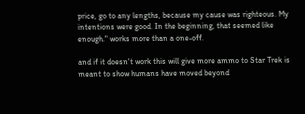price, go to any lengths, because my cause was righteous. My intentions were good. In the beginning, that seemed like enough." works more than a one-off.

and if it doesn't work this will give more ammo to Star Trek is meant to show humans have moved beyond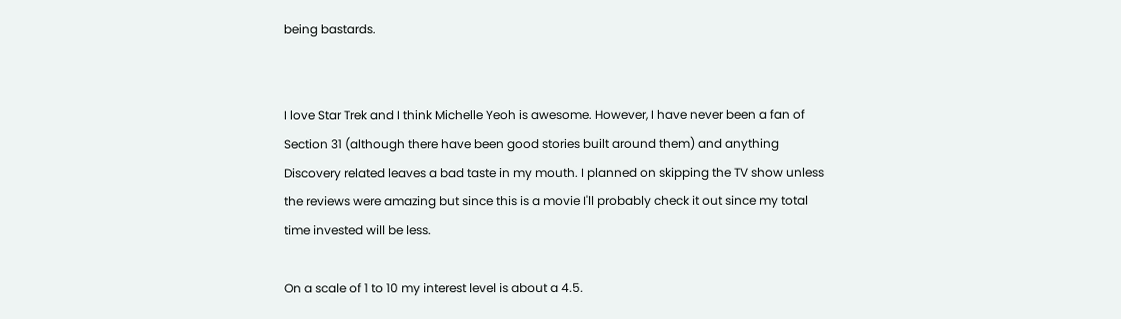being bastards.


I love Star Trek and I think Michelle Yeoh is awesome. However, I have never been a fan of Section 31 (although there have been good stories built around them) and anything Discovery related leaves a bad taste in my mouth. I planned on skipping the TV show unless the reviews were amazing but since this is a movie I'll probably check it out since my total time invested will be less.

On a scale of 1 to 10 my interest level is about a 4.5.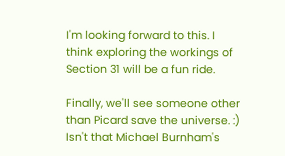I'm looking forward to this. I think exploring the workings of Section 31 will be a fun ride.

Finally, we'll see someone other than Picard save the universe. :)
Isn't that Michael Burnham's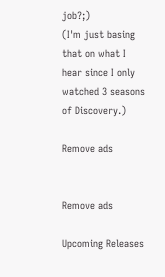job?;)
(I'm just basing that on what I hear since I only watched 3 seasons of Discovery.)

Remove ads


Remove ads

Upcoming Releases